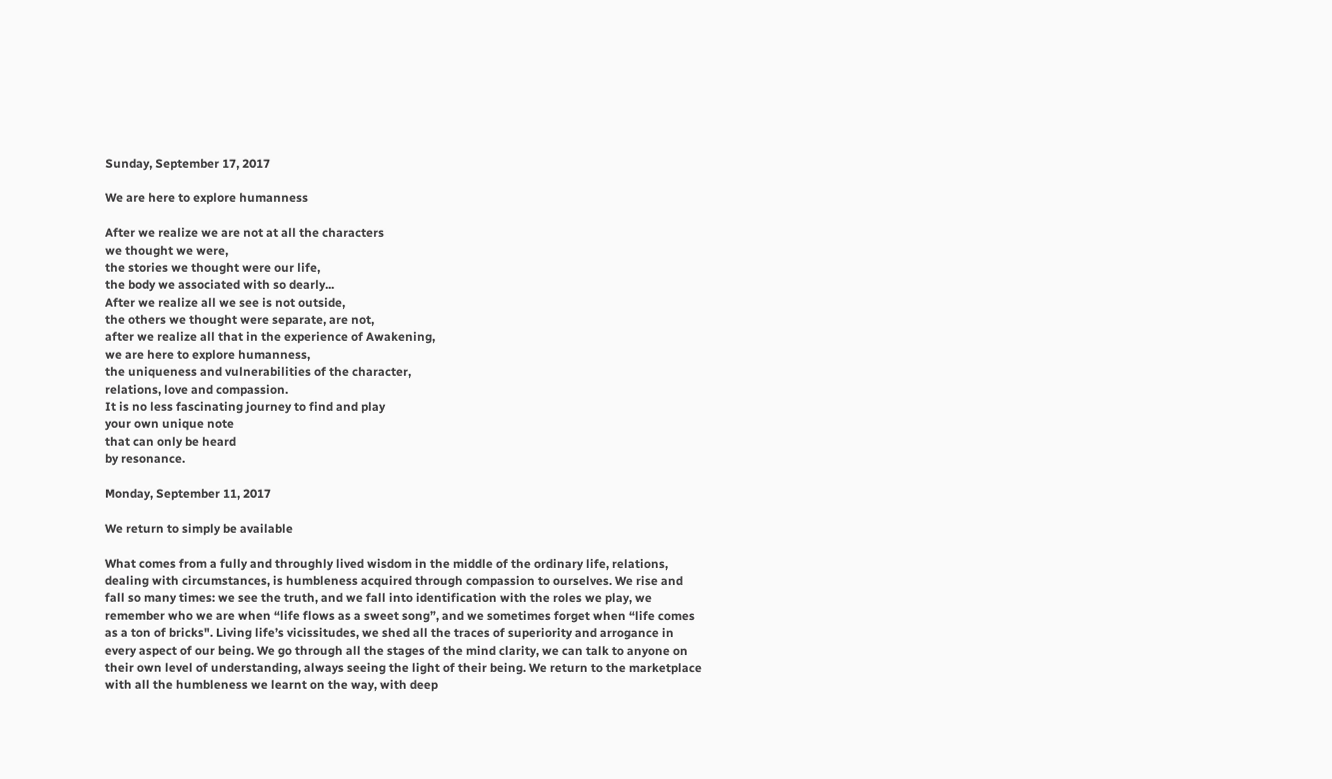Sunday, September 17, 2017

We are here to explore humanness

After we realize we are not at all the characters
we thought we were,
the stories we thought were our life,
the body we associated with so dearly...
After we realize all we see is not outside,
the others we thought were separate, are not,
after we realize all that in the experience of Awakening,
we are here to explore humanness,
the uniqueness and vulnerabilities of the character,
relations, love and compassion.
It is no less fascinating journey to find and play
your own unique note
that can only be heard
by resonance.

Monday, September 11, 2017

We return to simply be available

What comes from a fully and throughly lived wisdom in the middle of the ordinary life, relations, dealing with circumstances, is humbleness acquired through compassion to ourselves. We rise and fall so many times: we see the truth, and we fall into identification with the roles we play, we remember who we are when “life flows as a sweet song”, and we sometimes forget when “life comes as a ton of bricks". Living life’s vicissitudes, we shed all the traces of superiority and arrogance in every aspect of our being. We go through all the stages of the mind clarity, we can talk to anyone on their own level of understanding, always seeing the light of their being. We return to the marketplace with all the humbleness we learnt on the way, with deep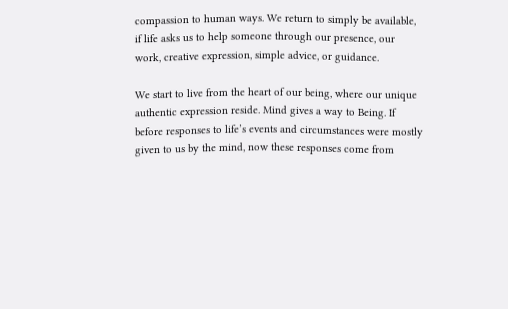compassion to human ways. We return to simply be available, if life asks us to help someone through our presence, our work, creative expression, simple advice, or guidance.

We start to live from the heart of our being, where our unique authentic expression reside. Mind gives a way to Being. If before responses to life’s events and circumstances were mostly given to us by the mind, now these responses come from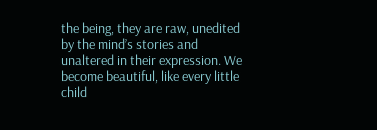the being, they are raw, unedited by the mind’s stories and unaltered in their expression. We become beautiful, like every little child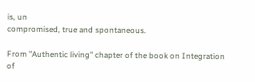is, un
compromised, true and spontaneous.

From "Authentic living" chapter of the book on Integration of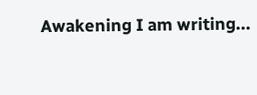Awakening I am writing...